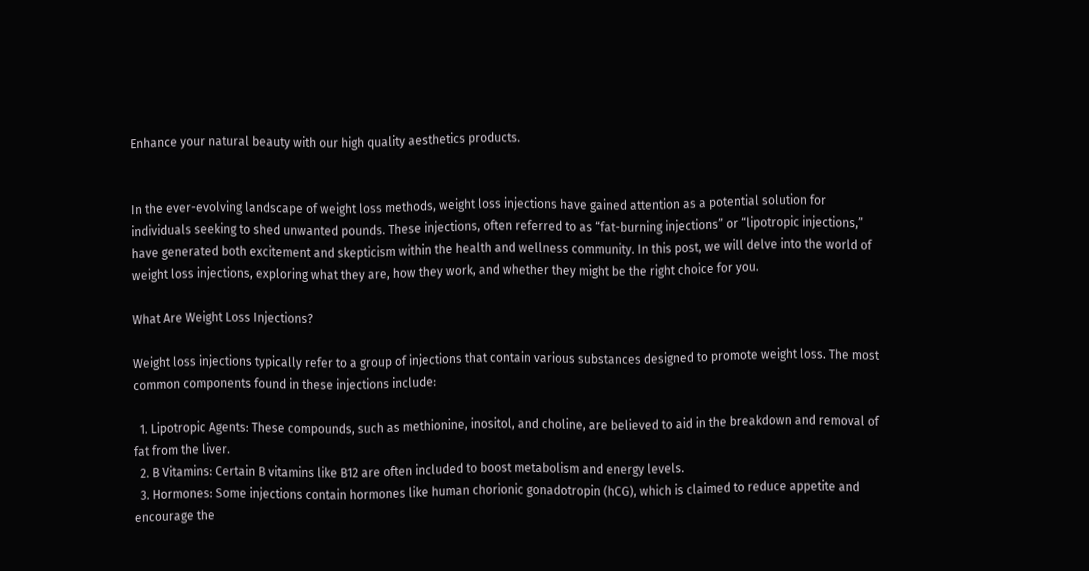Enhance your natural beauty with our high quality aesthetics products.


In the ever-evolving landscape of weight loss methods, weight loss injections have gained attention as a potential solution for individuals seeking to shed unwanted pounds. These injections, often referred to as “fat-burning injections” or “lipotropic injections,” have generated both excitement and skepticism within the health and wellness community. In this post, we will delve into the world of weight loss injections, exploring what they are, how they work, and whether they might be the right choice for you.

What Are Weight Loss Injections?

Weight loss injections typically refer to a group of injections that contain various substances designed to promote weight loss. The most common components found in these injections include:

  1. Lipotropic Agents: These compounds, such as methionine, inositol, and choline, are believed to aid in the breakdown and removal of fat from the liver.
  2. B Vitamins: Certain B vitamins like B12 are often included to boost metabolism and energy levels.
  3. Hormones: Some injections contain hormones like human chorionic gonadotropin (hCG), which is claimed to reduce appetite and encourage the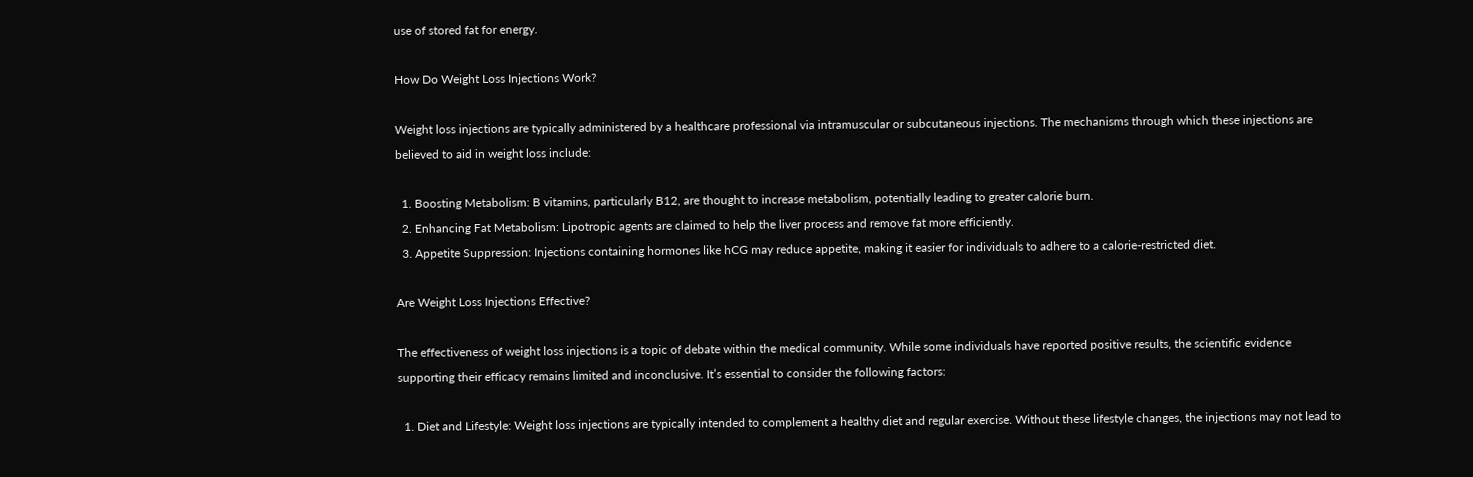use of stored fat for energy.

How Do Weight Loss Injections Work?

Weight loss injections are typically administered by a healthcare professional via intramuscular or subcutaneous injections. The mechanisms through which these injections are believed to aid in weight loss include:

  1. Boosting Metabolism: B vitamins, particularly B12, are thought to increase metabolism, potentially leading to greater calorie burn.
  2. Enhancing Fat Metabolism: Lipotropic agents are claimed to help the liver process and remove fat more efficiently.
  3. Appetite Suppression: Injections containing hormones like hCG may reduce appetite, making it easier for individuals to adhere to a calorie-restricted diet.

Are Weight Loss Injections Effective?

The effectiveness of weight loss injections is a topic of debate within the medical community. While some individuals have reported positive results, the scientific evidence supporting their efficacy remains limited and inconclusive. It’s essential to consider the following factors:

  1. Diet and Lifestyle: Weight loss injections are typically intended to complement a healthy diet and regular exercise. Without these lifestyle changes, the injections may not lead to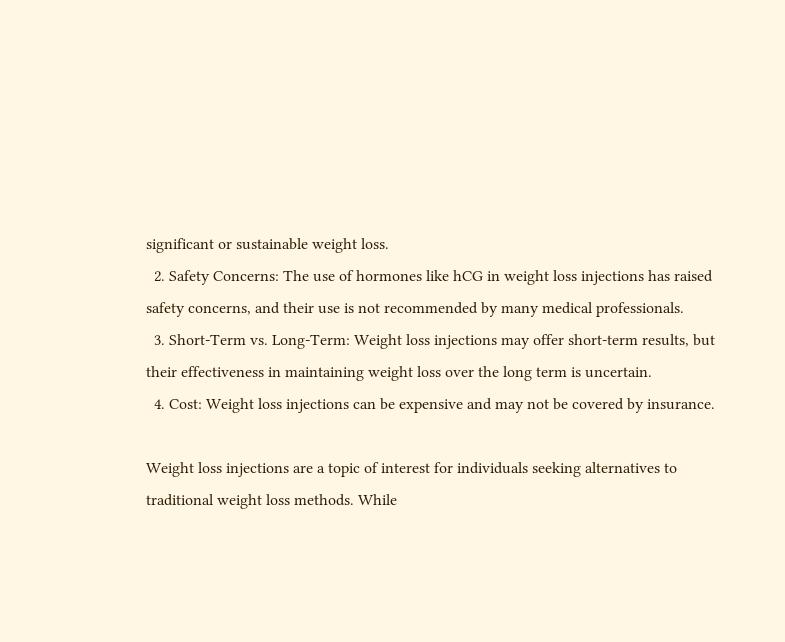significant or sustainable weight loss.
  2. Safety Concerns: The use of hormones like hCG in weight loss injections has raised safety concerns, and their use is not recommended by many medical professionals.
  3. Short-Term vs. Long-Term: Weight loss injections may offer short-term results, but their effectiveness in maintaining weight loss over the long term is uncertain.
  4. Cost: Weight loss injections can be expensive and may not be covered by insurance.

Weight loss injections are a topic of interest for individuals seeking alternatives to traditional weight loss methods. While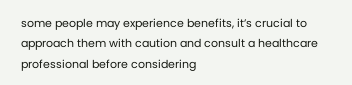some people may experience benefits, it’s crucial to approach them with caution and consult a healthcare professional before considering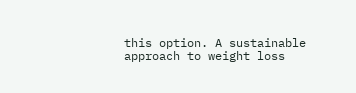this option. A sustainable approach to weight loss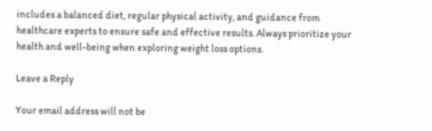includes a balanced diet, regular physical activity, and guidance from healthcare experts to ensure safe and effective results. Always prioritize your health and well-being when exploring weight loss options.

Leave a Reply

Your email address will not be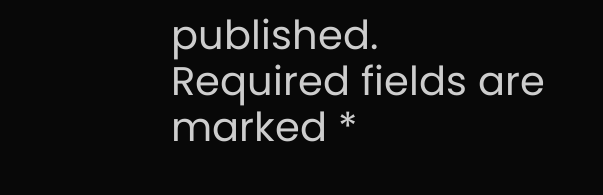published. Required fields are marked *